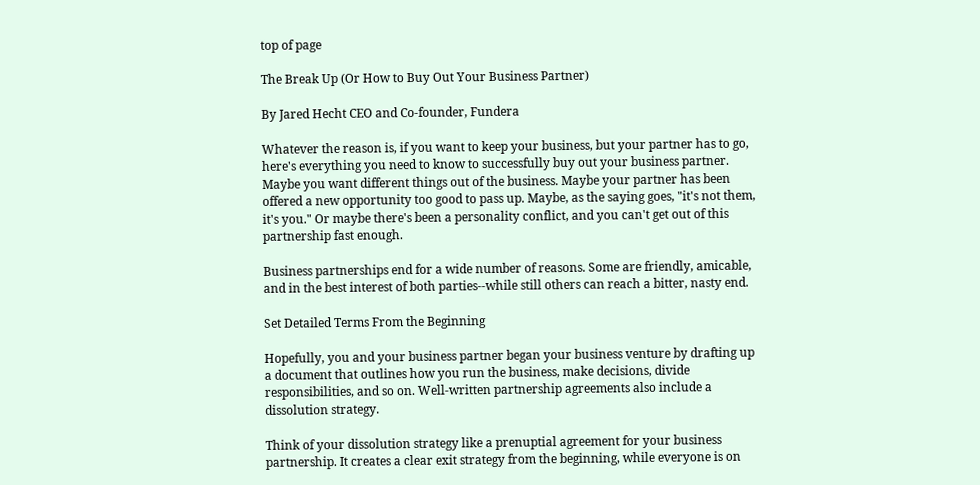top of page

The Break Up (Or How to Buy Out Your Business Partner)

By Jared Hecht CEO and Co-founder, Fundera

Whatever the reason is, if you want to keep your business, but your partner has to go, here's everything you need to know to successfully buy out your business partner. Maybe you want different things out of the business. Maybe your partner has been offered a new opportunity too good to pass up. Maybe, as the saying goes, "it's not them, it's you." Or maybe there's been a personality conflict, and you can't get out of this partnership fast enough.

Business partnerships end for a wide number of reasons. Some are friendly, amicable, and in the best interest of both parties--while still others can reach a bitter, nasty end.

Set Detailed Terms From the Beginning

Hopefully, you and your business partner began your business venture by drafting up a document that outlines how you run the business, make decisions, divide responsibilities, and so on. Well-written partnership agreements also include a dissolution strategy.

Think of your dissolution strategy like a prenuptial agreement for your business partnership. It creates a clear exit strategy from the beginning, while everyone is on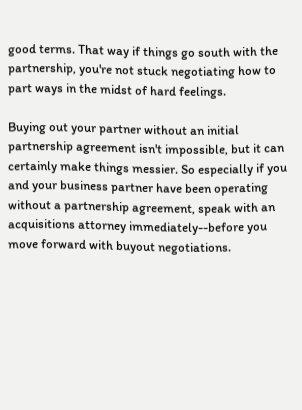good terms. That way if things go south with the partnership, you're not stuck negotiating how to part ways in the midst of hard feelings.

Buying out your partner without an initial partnership agreement isn't impossible, but it can certainly make things messier. So especially if you and your business partner have been operating without a partnership agreement, speak with an acquisitions attorney immediately--before you move forward with buyout negotiations.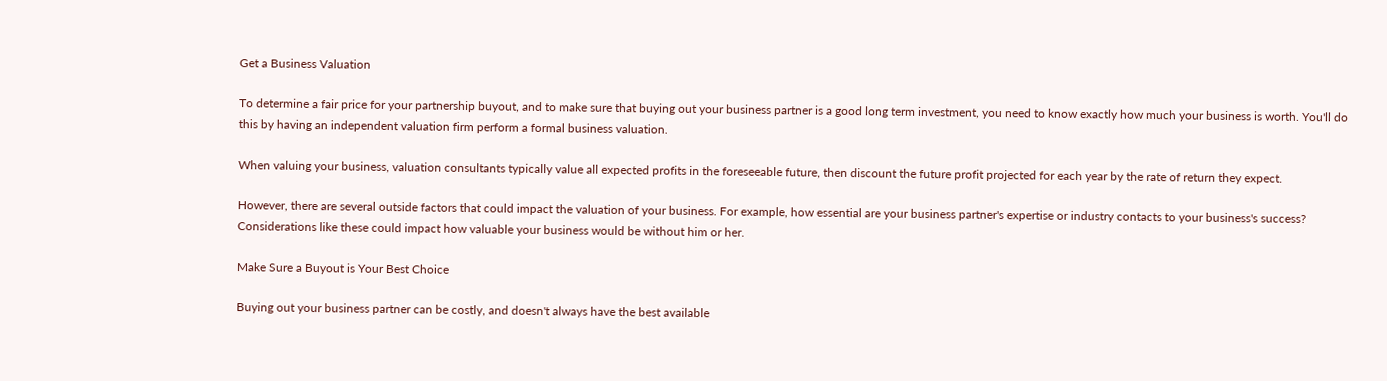Get a Business Valuation

To determine a fair price for your partnership buyout, and to make sure that buying out your business partner is a good long term investment, you need to know exactly how much your business is worth. You'll do this by having an independent valuation firm perform a formal business valuation.

When valuing your business, valuation consultants typically value all expected profits in the foreseeable future, then discount the future profit projected for each year by the rate of return they expect.

However, there are several outside factors that could impact the valuation of your business. For example, how essential are your business partner's expertise or industry contacts to your business's success? Considerations like these could impact how valuable your business would be without him or her.

Make Sure a Buyout is Your Best Choice

Buying out your business partner can be costly, and doesn't always have the best available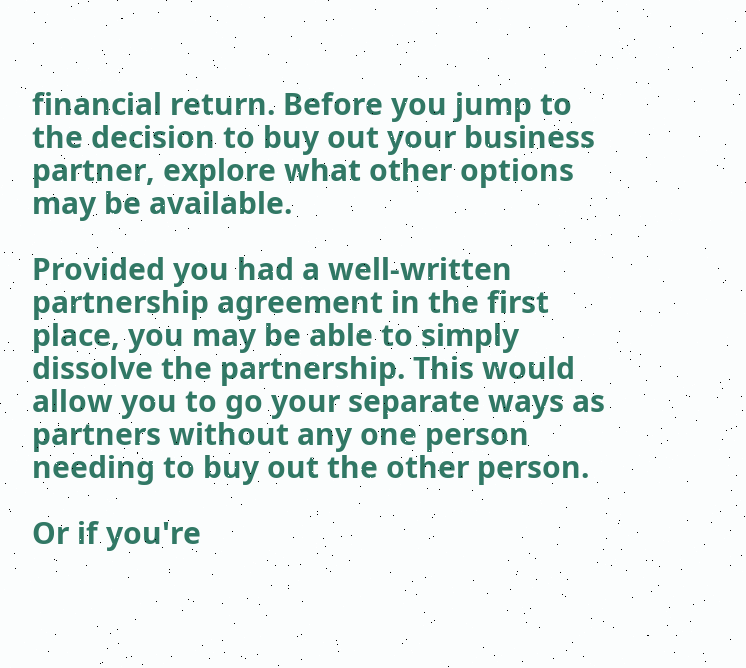financial return. Before you jump to the decision to buy out your business partner, explore what other options may be available.

Provided you had a well-written partnership agreement in the first place, you may be able to simply dissolve the partnership. This would allow you to go your separate ways as partners without any one person needing to buy out the other person.

Or if you're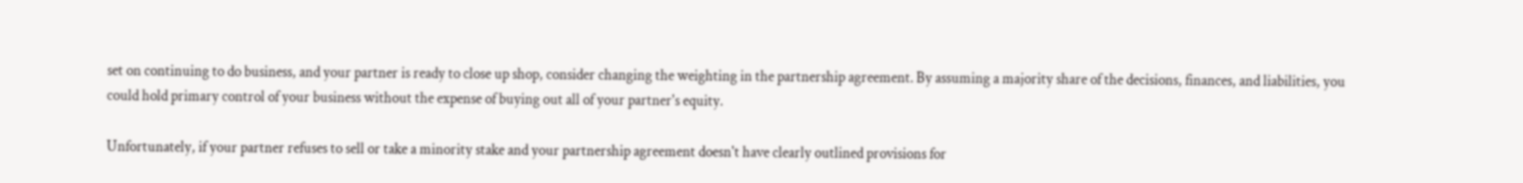set on continuing to do business, and your partner is ready to close up shop, consider changing the weighting in the partnership agreement. By assuming a majority share of the decisions, finances, and liabilities, you could hold primary control of your business without the expense of buying out all of your partner's equity.

Unfortunately, if your partner refuses to sell or take a minority stake and your partnership agreement doesn't have clearly outlined provisions for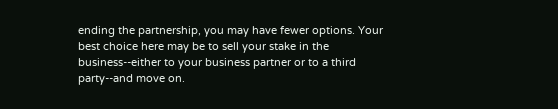ending the partnership, you may have fewer options. Your best choice here may be to sell your stake in the business--either to your business partner or to a third party--and move on.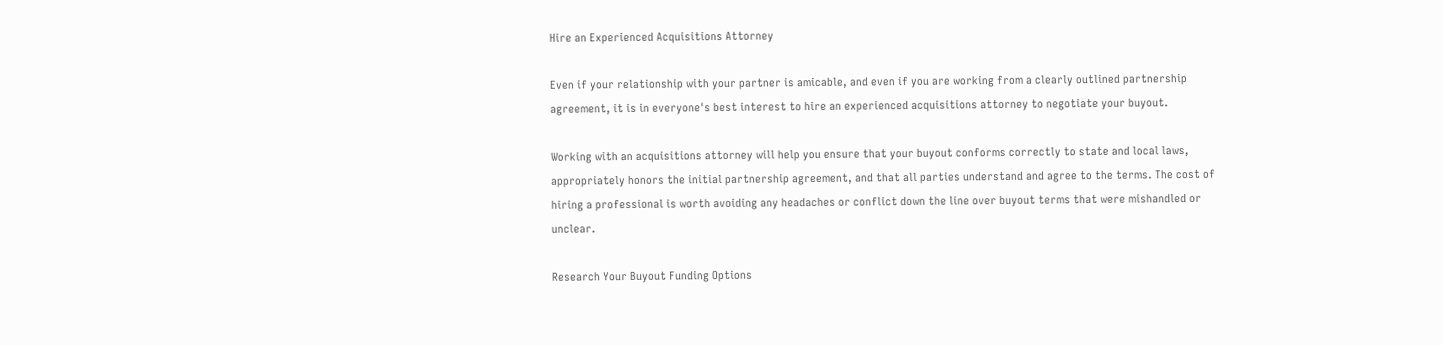Hire an Experienced Acquisitions Attorney

Even if your relationship with your partner is amicable, and even if you are working from a clearly outlined partnership agreement, it is in everyone's best interest to hire an experienced acquisitions attorney to negotiate your buyout.

Working with an acquisitions attorney will help you ensure that your buyout conforms correctly to state and local laws, appropriately honors the initial partnership agreement, and that all parties understand and agree to the terms. The cost of hiring a professional is worth avoiding any headaches or conflict down the line over buyout terms that were mishandled or unclear.

Research Your Buyout Funding Options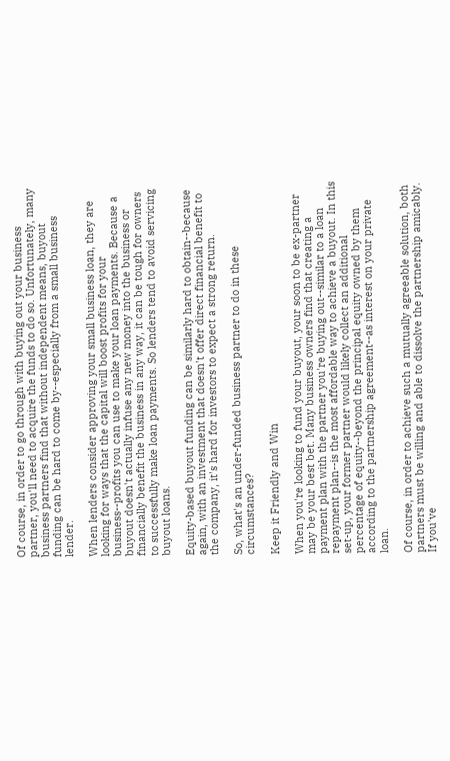Of course, in order to go through with buying out your business partner, you'll need to acquire the funds to do so. Unfortunately, many business partners find that without independent means, buyout funding can be hard to come by--especially from a small business lender.

When lenders consider approving your small business loan, they are looking for ways that the capital will boost profits for your business--profits you can use to make your loan payments. Because a buyout doesn't actually infuse any new money into the business or financially benefit the business in any way, it can be tough for owners to successfully make loan payments. So lenders tend to avoid servicing buyout loans.

Equity-based buyout funding can be similarly hard to obtain--because again, with an investment that doesn't offer direct financial benefit to the company, it's hard for investors to expect a strong return.

So, what's an under-funded business partner to do in these circumstances?

Keep it Friendly and Win

When you're looking to fund your buyout, your soon to be ex-partner may be your best bet. Many business owners find that creating a payment plan with the partner you're buying out--similar to a loan repayment plan--is the most affordable way to achieve a buyout. In this set-up, your former partner would likely collect an additional percentage of equity--beyond the principal equity owned by them according to the partnership agreement--as interest on your private loan.

Of course, in order to achieve such a mutually agreeable solution, both partners must be willing and able to dissolve the partnership amicably. If you've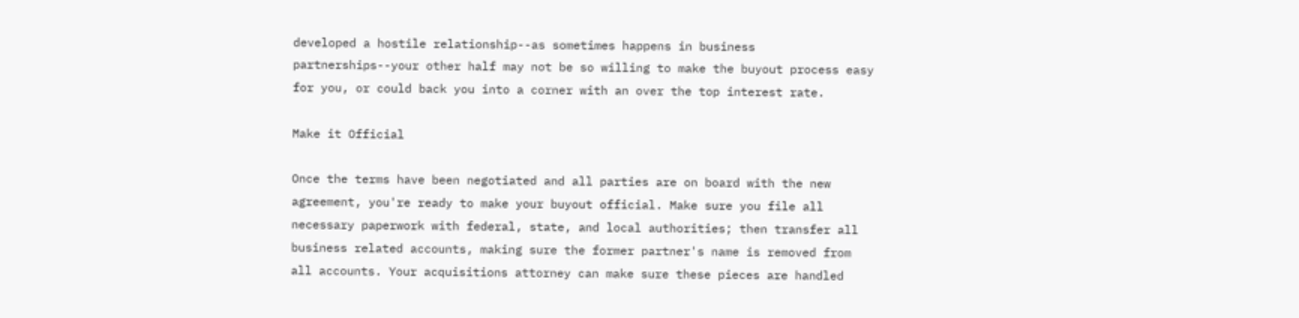developed a hostile relationship--as sometimes happens in business partnerships--your other half may not be so willing to make the buyout process easy for you, or could back you into a corner with an over the top interest rate.

Make it Official

Once the terms have been negotiated and all parties are on board with the new agreement, you're ready to make your buyout official. Make sure you file all necessary paperwork with federal, state, and local authorities; then transfer all business related accounts, making sure the former partner's name is removed from all accounts. Your acquisitions attorney can make sure these pieces are handled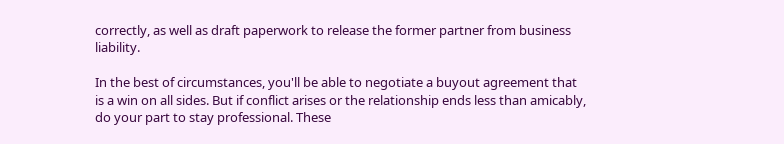correctly, as well as draft paperwork to release the former partner from business liability.

In the best of circumstances, you'll be able to negotiate a buyout agreement that is a win on all sides. But if conflict arises or the relationship ends less than amicably, do your part to stay professional. These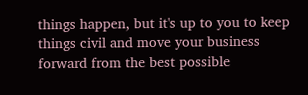things happen, but it's up to you to keep things civil and move your business forward from the best possible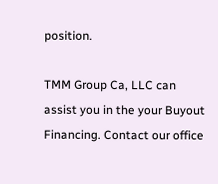position.

TMM Group Ca, LLC can assist you in the your Buyout Financing. Contact our office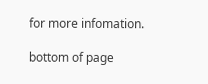for more infomation.

bottom of page